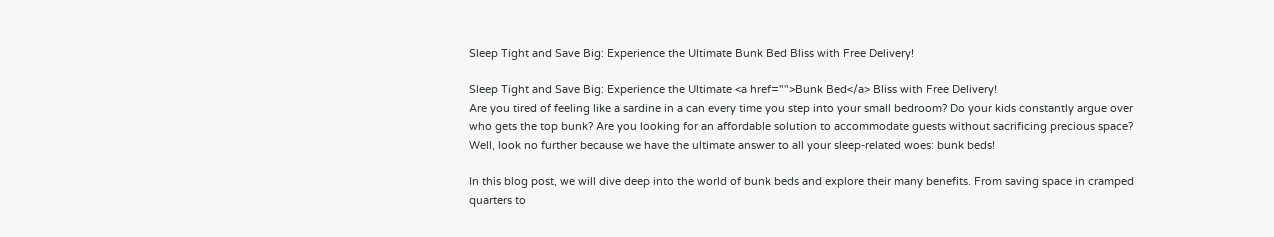Sleep Tight and Save Big: Experience the Ultimate Bunk Bed Bliss with Free Delivery!

Sleep Tight and Save Big: Experience the Ultimate <a href="">Bunk Bed</a> Bliss with Free Delivery!
Are you tired of feeling like a sardine in a can every time you step into your small bedroom? Do your kids constantly argue over who gets the top bunk? Are you looking for an affordable solution to accommodate guests without sacrificing precious space? Well, look no further because we have the ultimate answer to all your sleep-related woes: bunk beds!

In this blog post, we will dive deep into the world of bunk beds and explore their many benefits. From saving space in cramped quarters to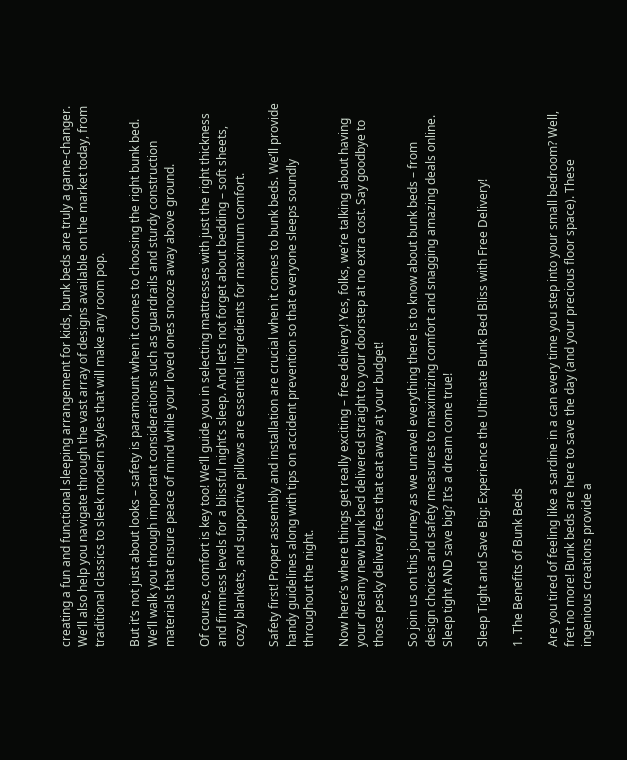creating a fun and functional sleeping arrangement for kids, bunk beds are truly a game-changer. We’ll also help you navigate through the vast array of designs available on the market today, from traditional classics to sleek modern styles that will make any room pop.

But it’s not just about looks – safety is paramount when it comes to choosing the right bunk bed. We’ll walk you through important considerations such as guardrails and sturdy construction materials that ensure peace of mind while your loved ones snooze away above ground.

Of course, comfort is key too! We’ll guide you in selecting mattresses with just the right thickness and firmness levels for a blissful night’s sleep. And let’s not forget about bedding – soft sheets, cozy blankets, and supportive pillows are essential ingredients for maximum comfort.

Safety first! Proper assembly and installation are crucial when it comes to bunk beds. We’ll provide handy guidelines along with tips on accident prevention so that everyone sleeps soundly throughout the night.

Now here’s where things get really exciting – free delivery! Yes, folks, we’re talking about having your dreamy new bunk bed delivered straight to your doorstep at no extra cost. Say goodbye to those pesky delivery fees that eat away at your budget!

So join us on this journey as we unravel everything there is to know about bunk beds – from design choices and safety measures to maximizing comfort and snagging amazing deals online. Sleep tight AND save big? It’s a dream come true!

Sleep Tight and Save Big: Experience the Ultimate Bunk Bed Bliss with Free Delivery!

1. The Benefits of Bunk Beds

Are you tired of feeling like a sardine in a can every time you step into your small bedroom? Well, fret no more! Bunk beds are here to save the day (and your precious floor space). These ingenious creations provide a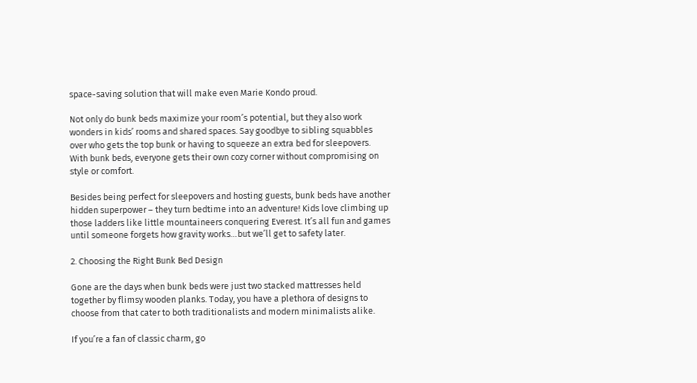space-saving solution that will make even Marie Kondo proud.

Not only do bunk beds maximize your room’s potential, but they also work wonders in kids’ rooms and shared spaces. Say goodbye to sibling squabbles over who gets the top bunk or having to squeeze an extra bed for sleepovers. With bunk beds, everyone gets their own cozy corner without compromising on style or comfort.

Besides being perfect for sleepovers and hosting guests, bunk beds have another hidden superpower – they turn bedtime into an adventure! Kids love climbing up those ladders like little mountaineers conquering Everest. It’s all fun and games until someone forgets how gravity works…but we’ll get to safety later.

2. Choosing the Right Bunk Bed Design

Gone are the days when bunk beds were just two stacked mattresses held together by flimsy wooden planks. Today, you have a plethora of designs to choose from that cater to both traditionalists and modern minimalists alike.

If you’re a fan of classic charm, go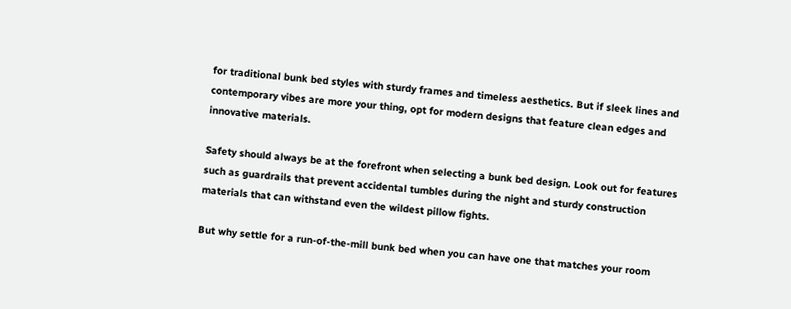for traditional bunk bed styles with sturdy frames and timeless aesthetics. But if sleek lines and contemporary vibes are more your thing, opt for modern designs that feature clean edges and innovative materials.

Safety should always be at the forefront when selecting a bunk bed design. Look out for features such as guardrails that prevent accidental tumbles during the night and sturdy construction materials that can withstand even the wildest pillow fights.

But why settle for a run-of-the-mill bunk bed when you can have one that matches your room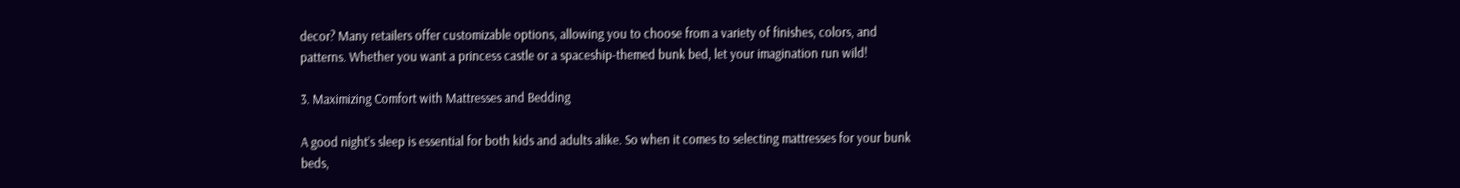decor? Many retailers offer customizable options, allowing you to choose from a variety of finishes, colors, and patterns. Whether you want a princess castle or a spaceship-themed bunk bed, let your imagination run wild!

3. Maximizing Comfort with Mattresses and Bedding

A good night’s sleep is essential for both kids and adults alike. So when it comes to selecting mattresses for your bunk beds,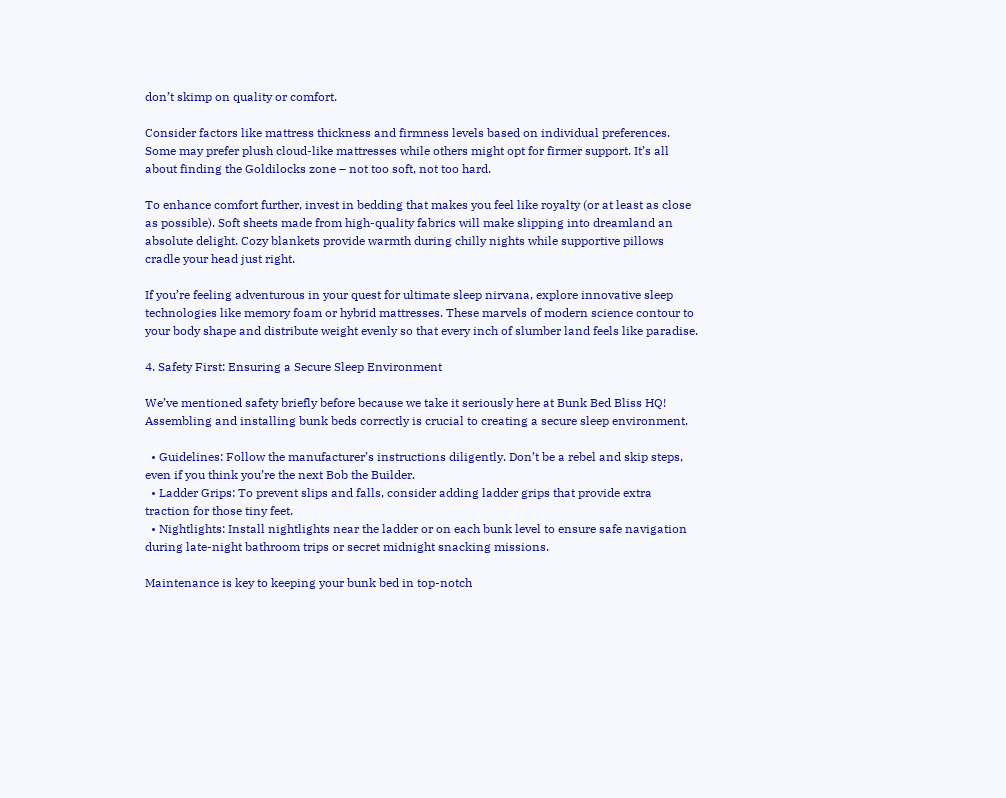don’t skimp on quality or comfort.

Consider factors like mattress thickness and firmness levels based on individual preferences. Some may prefer plush cloud-like mattresses while others might opt for firmer support. It’s all about finding the Goldilocks zone – not too soft, not too hard.

To enhance comfort further, invest in bedding that makes you feel like royalty (or at least as close as possible). Soft sheets made from high-quality fabrics will make slipping into dreamland an absolute delight. Cozy blankets provide warmth during chilly nights while supportive pillows cradle your head just right.

If you’re feeling adventurous in your quest for ultimate sleep nirvana, explore innovative sleep technologies like memory foam or hybrid mattresses. These marvels of modern science contour to your body shape and distribute weight evenly so that every inch of slumber land feels like paradise.

4. Safety First: Ensuring a Secure Sleep Environment

We’ve mentioned safety briefly before because we take it seriously here at Bunk Bed Bliss HQ! Assembling and installing bunk beds correctly is crucial to creating a secure sleep environment.

  • Guidelines: Follow the manufacturer’s instructions diligently. Don’t be a rebel and skip steps, even if you think you’re the next Bob the Builder.
  • Ladder Grips: To prevent slips and falls, consider adding ladder grips that provide extra traction for those tiny feet.
  • Nightlights: Install nightlights near the ladder or on each bunk level to ensure safe navigation during late-night bathroom trips or secret midnight snacking missions.

Maintenance is key to keeping your bunk bed in top-notch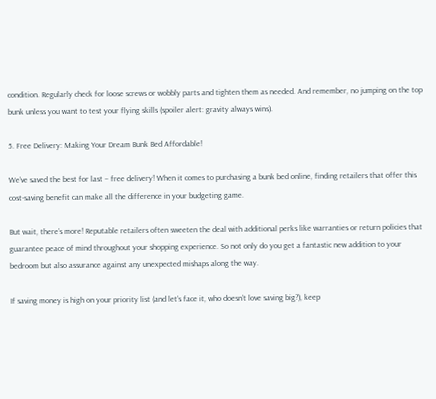condition. Regularly check for loose screws or wobbly parts and tighten them as needed. And remember, no jumping on the top bunk unless you want to test your flying skills (spoiler alert: gravity always wins).

5. Free Delivery: Making Your Dream Bunk Bed Affordable!

We’ve saved the best for last – free delivery! When it comes to purchasing a bunk bed online, finding retailers that offer this cost-saving benefit can make all the difference in your budgeting game.

But wait, there’s more! Reputable retailers often sweeten the deal with additional perks like warranties or return policies that guarantee peace of mind throughout your shopping experience. So not only do you get a fantastic new addition to your bedroom but also assurance against any unexpected mishaps along the way.

If saving money is high on your priority list (and let’s face it, who doesn’t love saving big?), keep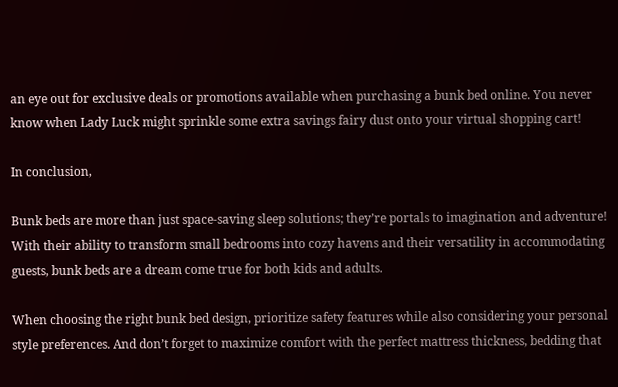an eye out for exclusive deals or promotions available when purchasing a bunk bed online. You never know when Lady Luck might sprinkle some extra savings fairy dust onto your virtual shopping cart!

In conclusion,

Bunk beds are more than just space-saving sleep solutions; they’re portals to imagination and adventure! With their ability to transform small bedrooms into cozy havens and their versatility in accommodating guests, bunk beds are a dream come true for both kids and adults.

When choosing the right bunk bed design, prioritize safety features while also considering your personal style preferences. And don’t forget to maximize comfort with the perfect mattress thickness, bedding that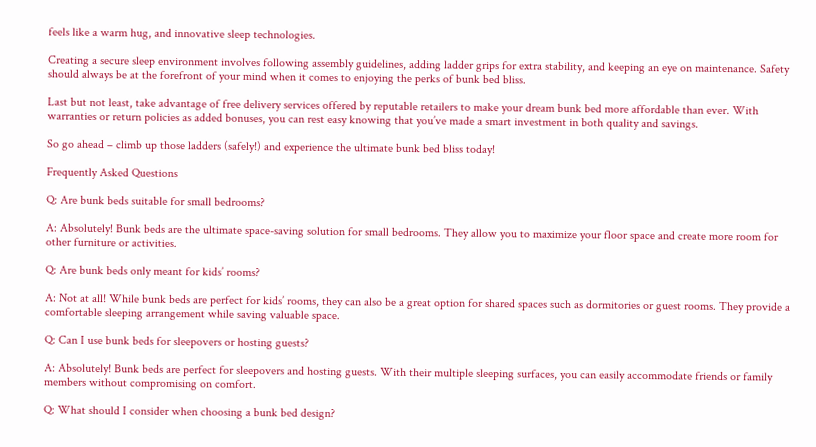feels like a warm hug, and innovative sleep technologies.

Creating a secure sleep environment involves following assembly guidelines, adding ladder grips for extra stability, and keeping an eye on maintenance. Safety should always be at the forefront of your mind when it comes to enjoying the perks of bunk bed bliss.

Last but not least, take advantage of free delivery services offered by reputable retailers to make your dream bunk bed more affordable than ever. With warranties or return policies as added bonuses, you can rest easy knowing that you’ve made a smart investment in both quality and savings.

So go ahead – climb up those ladders (safely!) and experience the ultimate bunk bed bliss today!

Frequently Asked Questions

Q: Are bunk beds suitable for small bedrooms?

A: Absolutely! Bunk beds are the ultimate space-saving solution for small bedrooms. They allow you to maximize your floor space and create more room for other furniture or activities.

Q: Are bunk beds only meant for kids’ rooms?

A: Not at all! While bunk beds are perfect for kids’ rooms, they can also be a great option for shared spaces such as dormitories or guest rooms. They provide a comfortable sleeping arrangement while saving valuable space.

Q: Can I use bunk beds for sleepovers or hosting guests?

A: Absolutely! Bunk beds are perfect for sleepovers and hosting guests. With their multiple sleeping surfaces, you can easily accommodate friends or family members without compromising on comfort.

Q: What should I consider when choosing a bunk bed design?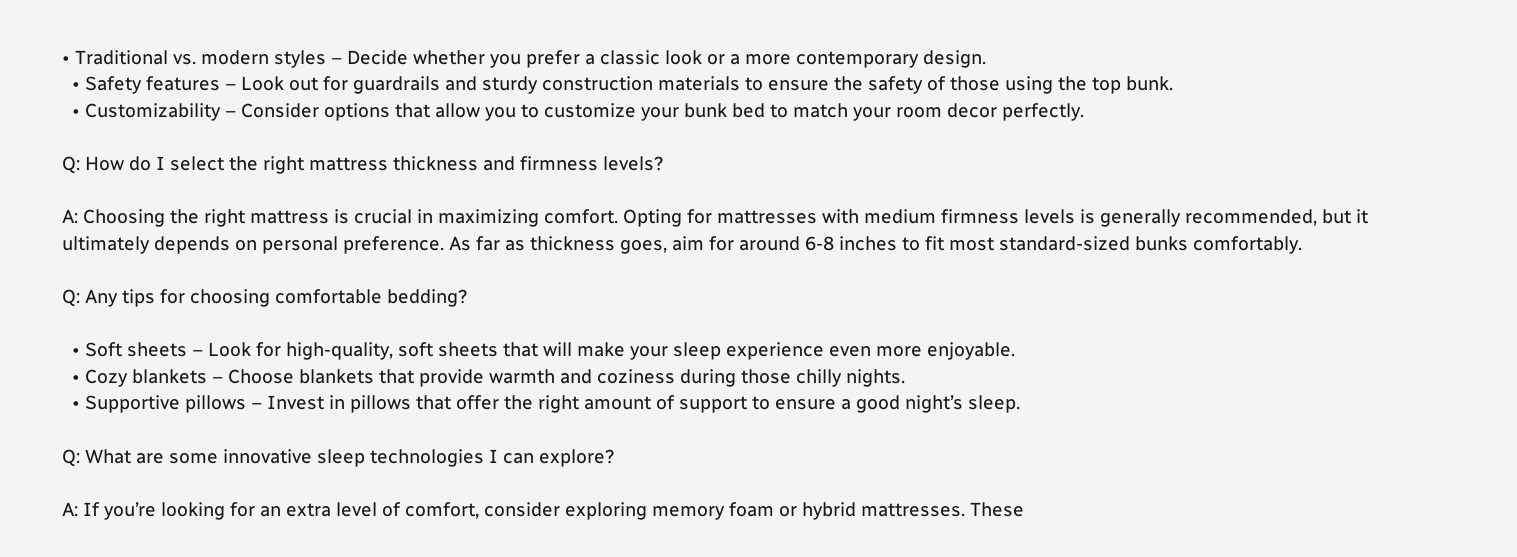• Traditional vs. modern styles – Decide whether you prefer a classic look or a more contemporary design.
  • Safety features – Look out for guardrails and sturdy construction materials to ensure the safety of those using the top bunk.
  • Customizability – Consider options that allow you to customize your bunk bed to match your room decor perfectly.

Q: How do I select the right mattress thickness and firmness levels?

A: Choosing the right mattress is crucial in maximizing comfort. Opting for mattresses with medium firmness levels is generally recommended, but it ultimately depends on personal preference. As far as thickness goes, aim for around 6-8 inches to fit most standard-sized bunks comfortably.

Q: Any tips for choosing comfortable bedding?

  • Soft sheets – Look for high-quality, soft sheets that will make your sleep experience even more enjoyable.
  • Cozy blankets – Choose blankets that provide warmth and coziness during those chilly nights.
  • Supportive pillows – Invest in pillows that offer the right amount of support to ensure a good night’s sleep.

Q: What are some innovative sleep technologies I can explore?

A: If you’re looking for an extra level of comfort, consider exploring memory foam or hybrid mattresses. These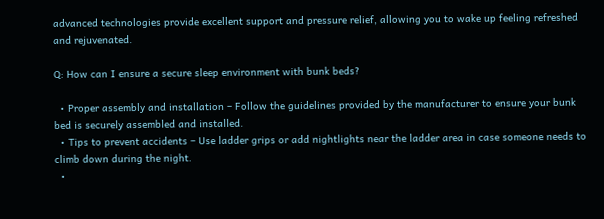advanced technologies provide excellent support and pressure relief, allowing you to wake up feeling refreshed and rejuvenated.

Q: How can I ensure a secure sleep environment with bunk beds?

  • Proper assembly and installation – Follow the guidelines provided by the manufacturer to ensure your bunk bed is securely assembled and installed.
  • Tips to prevent accidents – Use ladder grips or add nightlights near the ladder area in case someone needs to climb down during the night.
  •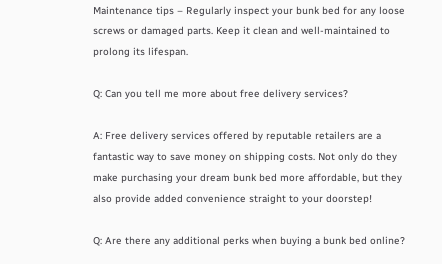Maintenance tips – Regularly inspect your bunk bed for any loose screws or damaged parts. Keep it clean and well-maintained to prolong its lifespan.

Q: Can you tell me more about free delivery services?

A: Free delivery services offered by reputable retailers are a fantastic way to save money on shipping costs. Not only do they make purchasing your dream bunk bed more affordable, but they also provide added convenience straight to your doorstep!

Q: Are there any additional perks when buying a bunk bed online?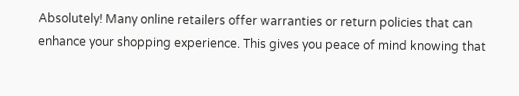Absolutely! Many online retailers offer warranties or return policies that can enhance your shopping experience. This gives you peace of mind knowing that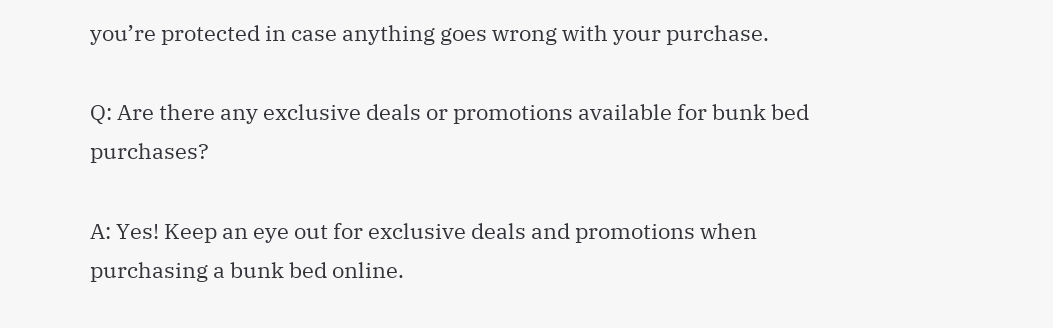you’re protected in case anything goes wrong with your purchase.

Q: Are there any exclusive deals or promotions available for bunk bed purchases?

A: Yes! Keep an eye out for exclusive deals and promotions when purchasing a bunk bed online.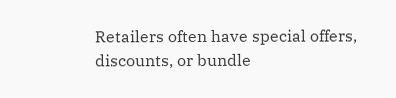Retailers often have special offers, discounts, or bundle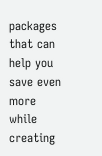packages that can help you save even more while creating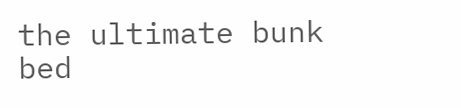the ultimate bunk bed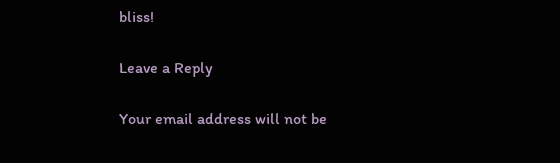bliss!

Leave a Reply

Your email address will not be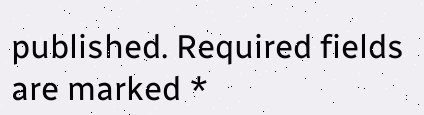published. Required fields are marked *